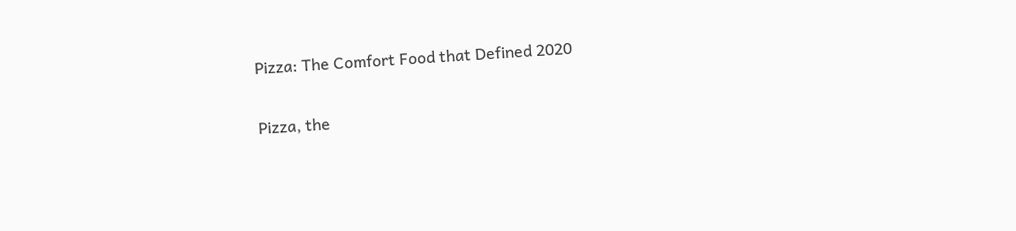Pizza: The Comfort Food that Defined 2020

Pizza, the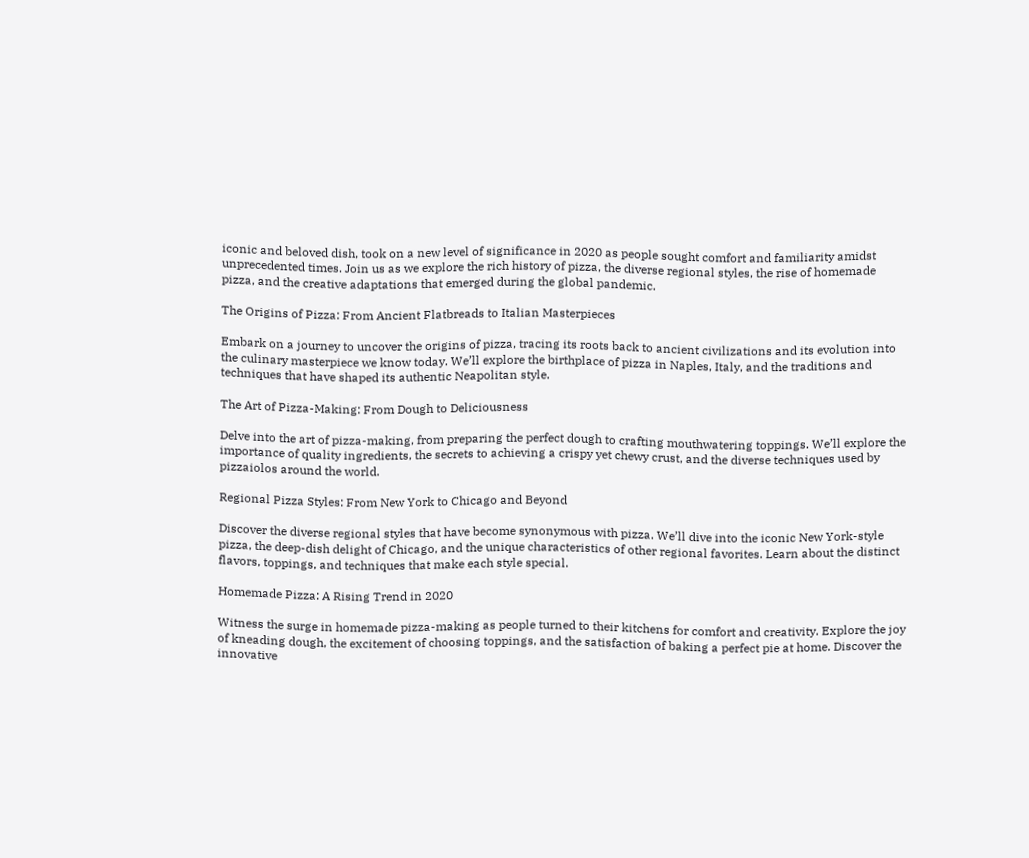iconic and beloved dish, took on a new level of significance in 2020 as people sought comfort and familiarity amidst unprecedented times. Join us as we explore the rich history of pizza, the diverse regional styles, the rise of homemade pizza, and the creative adaptations that emerged during the global pandemic.

The Origins of Pizza: From Ancient Flatbreads to Italian Masterpieces

Embark on a journey to uncover the origins of pizza, tracing its roots back to ancient civilizations and its evolution into the culinary masterpiece we know today. We’ll explore the birthplace of pizza in Naples, Italy, and the traditions and techniques that have shaped its authentic Neapolitan style.

The Art of Pizza-Making: From Dough to Deliciousness

Delve into the art of pizza-making, from preparing the perfect dough to crafting mouthwatering toppings. We’ll explore the importance of quality ingredients, the secrets to achieving a crispy yet chewy crust, and the diverse techniques used by pizzaiolos around the world.

Regional Pizza Styles: From New York to Chicago and Beyond

Discover the diverse regional styles that have become synonymous with pizza. We’ll dive into the iconic New York-style pizza, the deep-dish delight of Chicago, and the unique characteristics of other regional favorites. Learn about the distinct flavors, toppings, and techniques that make each style special.

Homemade Pizza: A Rising Trend in 2020

Witness the surge in homemade pizza-making as people turned to their kitchens for comfort and creativity. Explore the joy of kneading dough, the excitement of choosing toppings, and the satisfaction of baking a perfect pie at home. Discover the innovative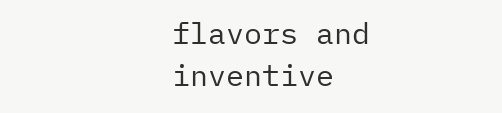flavors and inventive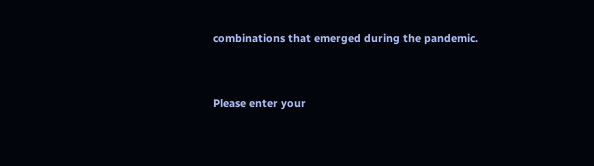combinations that emerged during the pandemic.


Please enter your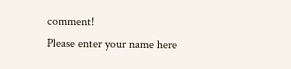comment!
Please enter your name here